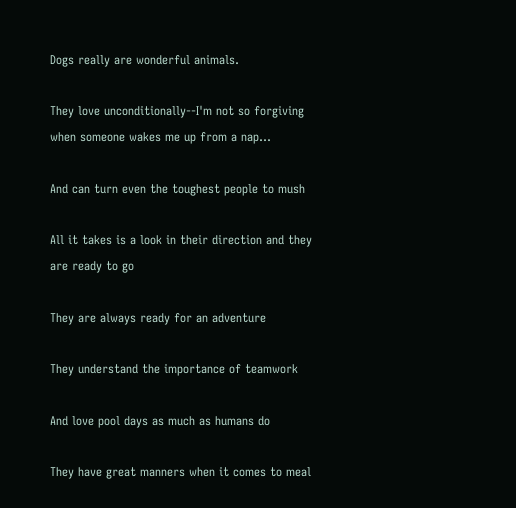Dogs really are wonderful animals.

They love unconditionally--I'm not so forgiving when someone wakes me up from a nap...

And can turn even the toughest people to mush

All it takes is a look in their direction and they are ready to go

They are always ready for an adventure

They understand the importance of teamwork

And love pool days as much as humans do

They have great manners when it comes to meal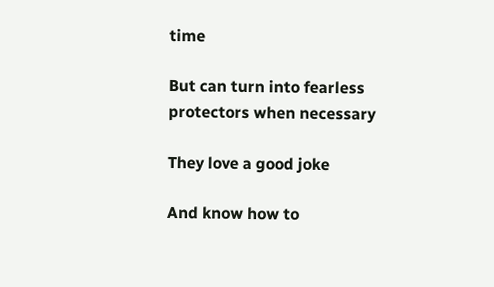time

But can turn into fearless protectors when necessary

They love a good joke

And know how to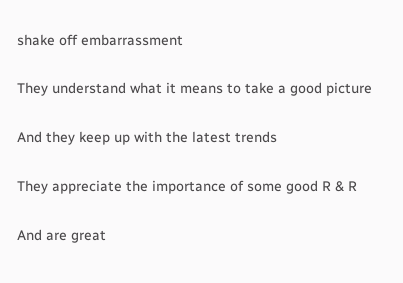shake off embarrassment

They understand what it means to take a good picture

And they keep up with the latest trends

They appreciate the importance of some good R & R

And are great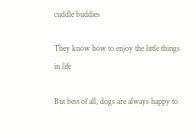cuddle buddies

They know how to enjoy the little things in life

But best of all, dogs are always happy to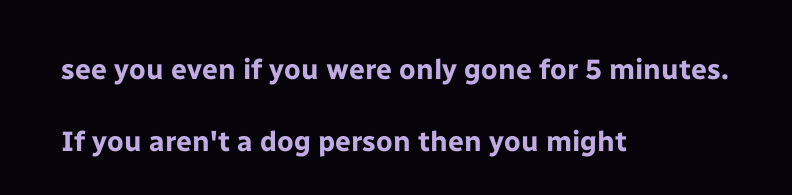see you even if you were only gone for 5 minutes.

If you aren't a dog person then you might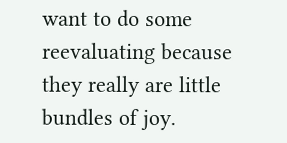want to do some reevaluating because they really are little bundles of joy.